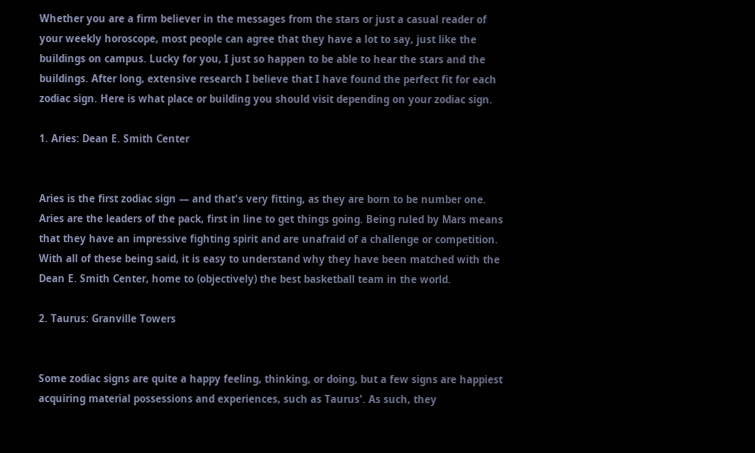Whether you are a firm believer in the messages from the stars or just a casual reader of your weekly horoscope, most people can agree that they have a lot to say, just like the buildings on campus. Lucky for you, I just so happen to be able to hear the stars and the buildings. After long, extensive research I believe that I have found the perfect fit for each zodiac sign. Here is what place or building you should visit depending on your zodiac sign.

1. Aries: Dean E. Smith Center


Aries is the first zodiac sign — and that's very fitting, as they are born to be number one. Aries are the leaders of the pack, first in line to get things going. Being ruled by Mars means that they have an impressive fighting spirit and are unafraid of a challenge or competition. With all of these being said, it is easy to understand why they have been matched with the Dean E. Smith Center, home to (objectively) the best basketball team in the world.

2. Taurus: Granville Towers


Some zodiac signs are quite a happy feeling, thinking, or doing, but a few signs are happiest acquiring material possessions and experiences, such as Taurus'. As such, they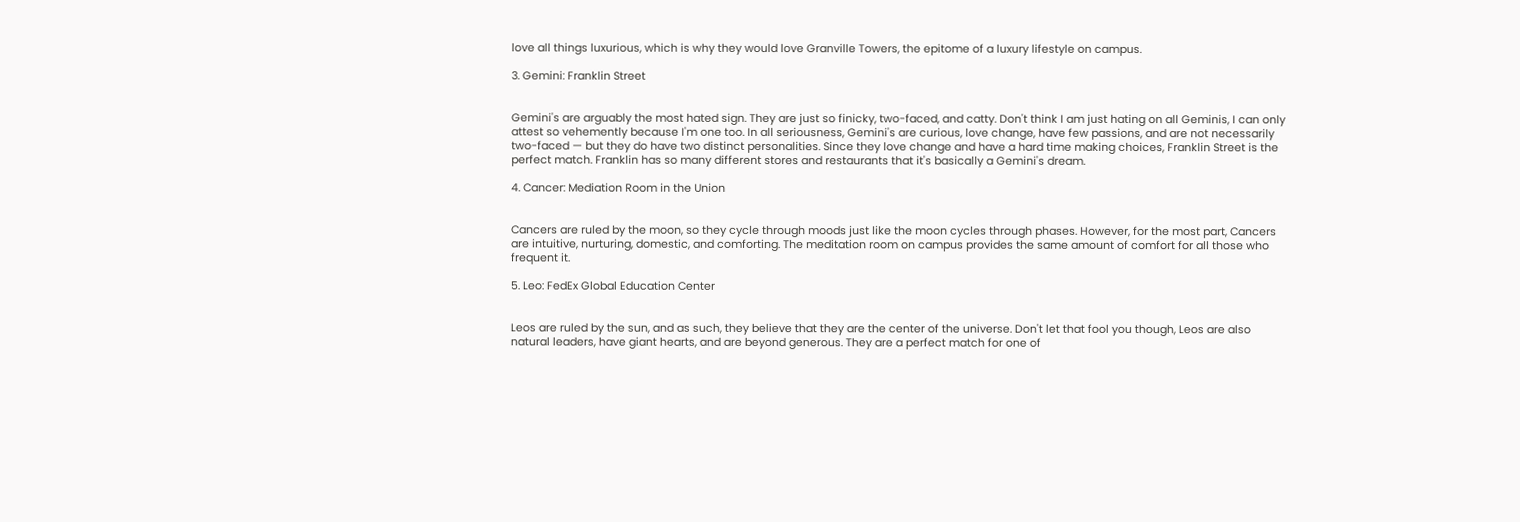love all things luxurious, which is why they would love Granville Towers, the epitome of a luxury lifestyle on campus.

3. Gemini: Franklin Street


Gemini's are arguably the most hated sign. They are just so finicky, two-faced, and catty. Don't think I am just hating on all Geminis, I can only attest so vehemently because I'm one too. In all seriousness, Gemini's are curious, love change, have few passions, and are not necessarily two-faced — but they do have two distinct personalities. Since they love change and have a hard time making choices, Franklin Street is the perfect match. Franklin has so many different stores and restaurants that it's basically a Gemini's dream.

4. Cancer: Mediation Room in the Union


Cancers are ruled by the moon, so they cycle through moods just like the moon cycles through phases. However, for the most part, Cancers are intuitive, nurturing, domestic, and comforting. The meditation room on campus provides the same amount of comfort for all those who frequent it.

5. Leo: FedEx Global Education Center


Leos are ruled by the sun, and as such, they believe that they are the center of the universe. Don't let that fool you though, Leos are also natural leaders, have giant hearts, and are beyond generous. They are a perfect match for one of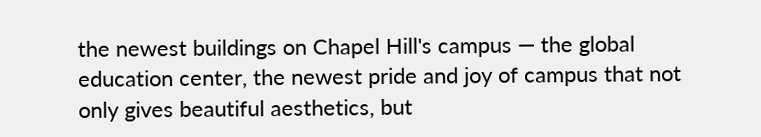the newest buildings on Chapel Hill's campus — the global education center, the newest pride and joy of campus that not only gives beautiful aesthetics, but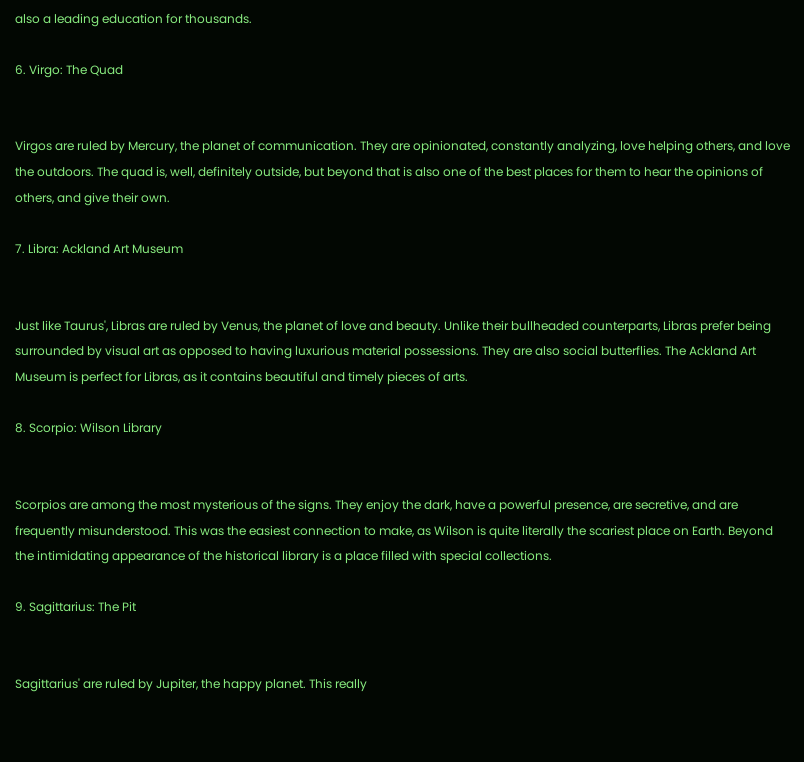also a leading education for thousands.

6. Virgo: The Quad


Virgos are ruled by Mercury, the planet of communication. They are opinionated, constantly analyzing, love helping others, and love the outdoors. The quad is, well, definitely outside, but beyond that is also one of the best places for them to hear the opinions of others, and give their own.

7. Libra: Ackland Art Museum


Just like Taurus', Libras are ruled by Venus, the planet of love and beauty. Unlike their bullheaded counterparts, Libras prefer being surrounded by visual art as opposed to having luxurious material possessions. They are also social butterflies. The Ackland Art Museum is perfect for Libras, as it contains beautiful and timely pieces of arts.

8. Scorpio: Wilson Library


Scorpios are among the most mysterious of the signs. They enjoy the dark, have a powerful presence, are secretive, and are frequently misunderstood. This was the easiest connection to make, as Wilson is quite literally the scariest place on Earth. Beyond the intimidating appearance of the historical library is a place filled with special collections.

9. Sagittarius: The Pit


Sagittarius' are ruled by Jupiter, the happy planet. This really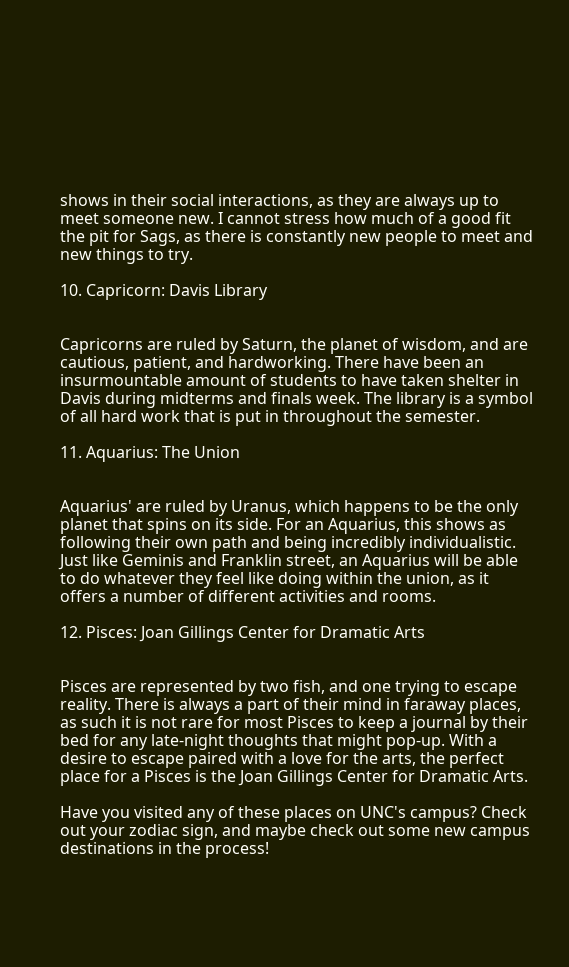shows in their social interactions, as they are always up to meet someone new. I cannot stress how much of a good fit the pit for Sags, as there is constantly new people to meet and new things to try.

10. Capricorn: Davis Library


Capricorns are ruled by Saturn, the planet of wisdom, and are cautious, patient, and hardworking. There have been an insurmountable amount of students to have taken shelter in Davis during midterms and finals week. The library is a symbol of all hard work that is put in throughout the semester.

11. Aquarius: The Union


Aquarius' are ruled by Uranus, which happens to be the only planet that spins on its side. For an Aquarius, this shows as following their own path and being incredibly individualistic. Just like Geminis and Franklin street, an Aquarius will be able to do whatever they feel like doing within the union, as it offers a number of different activities and rooms.

12. Pisces: Joan Gillings Center for Dramatic Arts


Pisces are represented by two fish, and one trying to escape reality. There is always a part of their mind in faraway places, as such it is not rare for most Pisces to keep a journal by their bed for any late-night thoughts that might pop-up. With a desire to escape paired with a love for the arts, the perfect place for a Pisces is the Joan Gillings Center for Dramatic Arts.

Have you visited any of these places on UNC's campus? Check out your zodiac sign, and maybe check out some new campus destinations in the process!